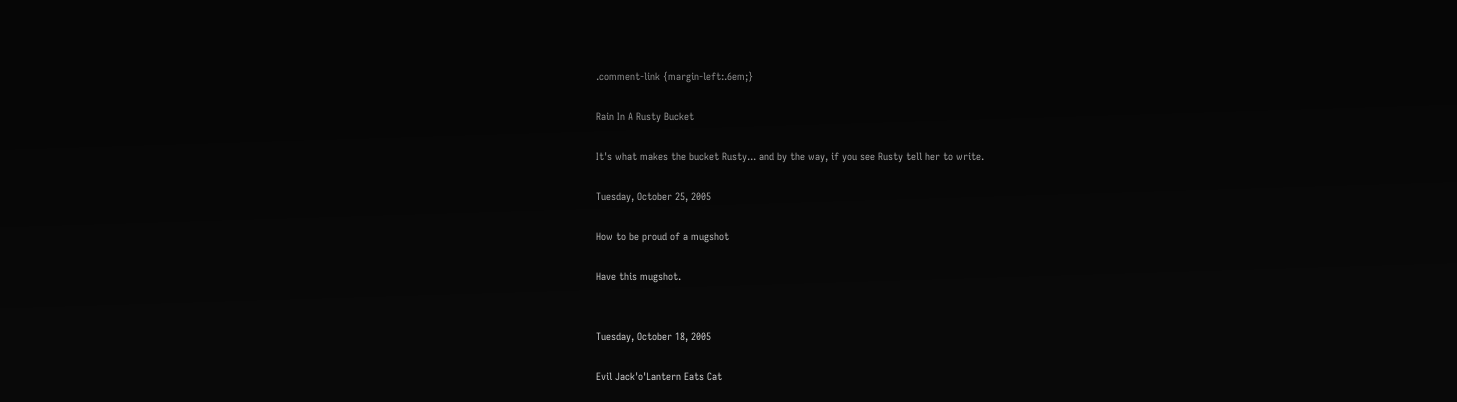.comment-link {margin-left:.6em;}

Rain In A Rusty Bucket

It's what makes the bucket Rusty... and by the way, if you see Rusty tell her to write.

Tuesday, October 25, 2005

How to be proud of a mugshot

Have this mugshot.


Tuesday, October 18, 2005

Evil Jack'o'Lantern Eats Cat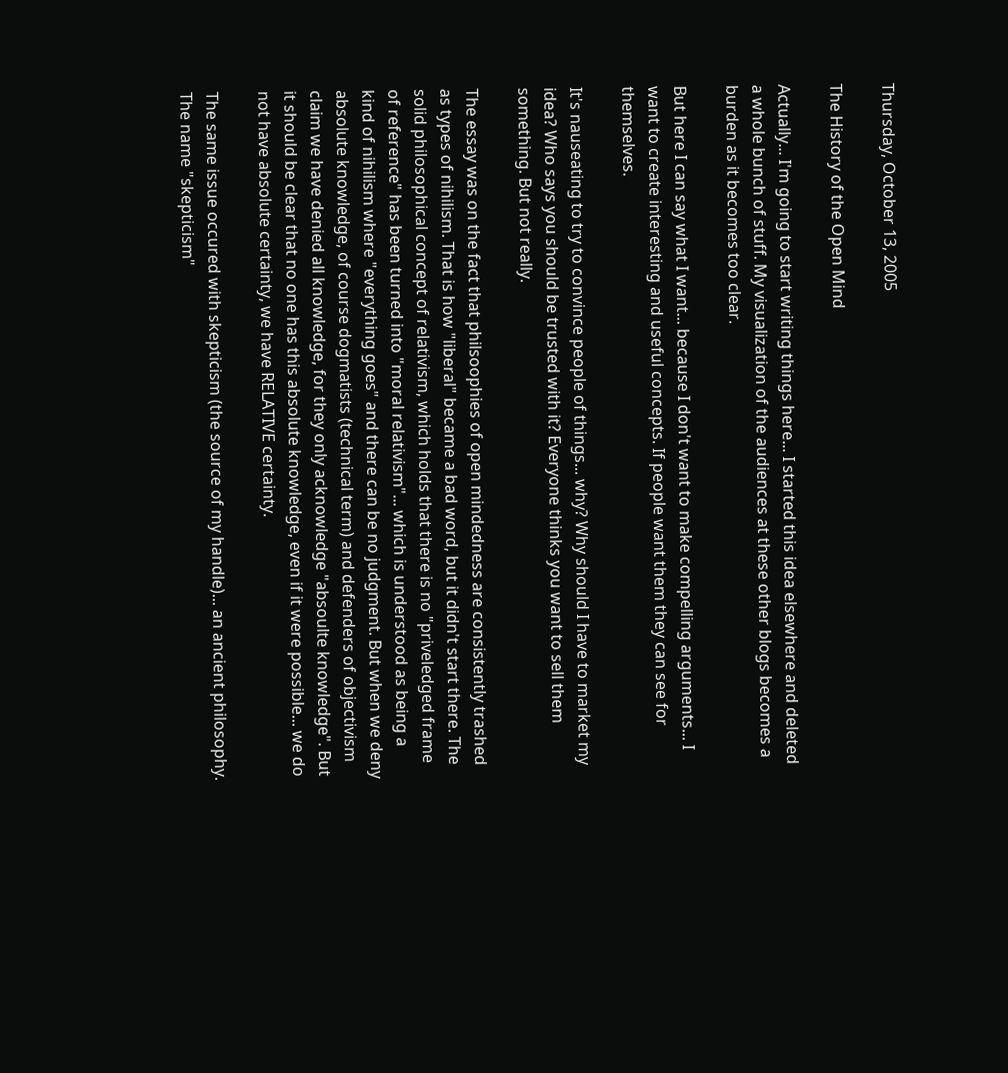Thursday, October 13, 2005

The History of the Open Mind

Actually... I'm going to start writing things here... I started this idea elsewhere and deleted a whole bunch of stuff. My visualization of the audiences at these other blogs becomes a burden as it becomes too clear.

But here I can say what I want... because I don't want to make compelling arguments... I want to create interesting and useful concepts. If people want them they can see for themselves.

It's nauseating to try to convince people of things... why? Why should I have to market my idea? Who says you should be trusted with it? Everyone thinks you want to sell them something. But not really.

The essay was on the fact that philsoophies of open mindedness are consistently trashed as types of nihilism. That is how "liberal" became a bad word, but it didn't start there. The solid philosophical concept of relativism, which holds that there is no "priveledged frame of reference" has been turned into "moral relativism"... which is understood as being a kind of nihilism where "everything goes" and there can be no judgment. But when we deny absolute knowledge, of course dogmatists (technical term) and defenders of objectivism claim we have denied all knowledge, for they only acknowledge "absoulte knowledge". But it should be clear that no one has this absolute knowledge, even if it were possible... we do not have absolute certainty, we have RELATIVE certainty.

The same issue occured with skepticism (the source of my handle)... an ancient philosophy. The name "skepticism"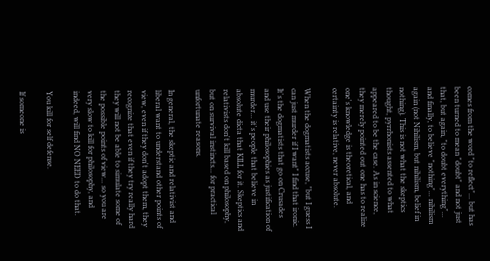comes from the word "to reflect"... but has been turned to mean "doubt" and not just that, but again, "to doubt everything"... and finally, to believe "nothing"... nihilism again (not Nihilism, but nihilism, belief in nothing). This is not what the skeptics thought, pyrrhonists assented to what appeared to be the case. As in science, they merely pointed out one has to realize one's knowledge is theoretical, and certainty is relative, never absolute.

When the dogmatists accuse, "but I guess I can just murder if I want" I find that ironic. It's the dogmatists that go on Crusades and use their philosophies as justification of murder... it's people that believe in absolute dicta that KILL for it. Skeptics and relativists don't kill based on philosophy, but on survival instincts... for practical unfortunate reasons.

In general, the skeptic and relativist and liberal want to understand other points of view, even if they don't adopt them, they recognize that even if they try really hard they will not be able to simulate some of the possible points of view... so you are very slow to kill for philosophy, and indeed, will find NO NEED to do that.

You kill for self defense.

If someone is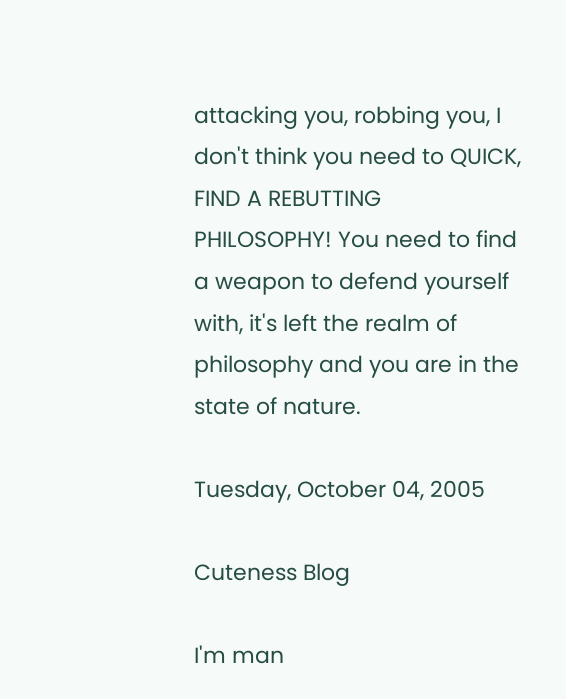attacking you, robbing you, I don't think you need to QUICK, FIND A REBUTTING PHILOSOPHY! You need to find a weapon to defend yourself with, it's left the realm of philosophy and you are in the state of nature.

Tuesday, October 04, 2005

Cuteness Blog

I'm man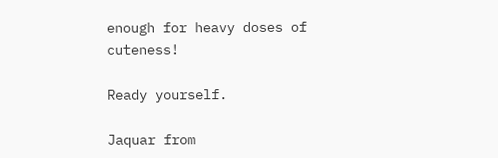enough for heavy doses of cuteness!

Ready yourself.

Jaquar from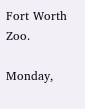Fort Worth Zoo.

Monday,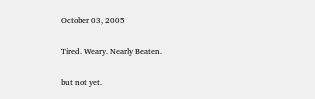October 03, 2005

Tired. Weary. Nearly Beaten.

but not yet.